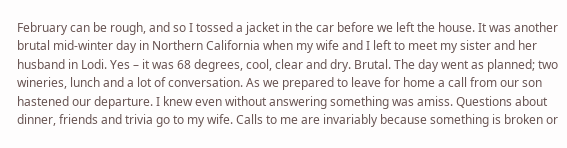February can be rough, and so I tossed a jacket in the car before we left the house. It was another brutal mid-winter day in Northern California when my wife and I left to meet my sister and her husband in Lodi. Yes – it was 68 degrees, cool, clear and dry. Brutal. The day went as planned; two wineries, lunch and a lot of conversation. As we prepared to leave for home a call from our son hastened our departure. I knew even without answering something was amiss. Questions about dinner, friends and trivia go to my wife. Calls to me are invariably because something is broken or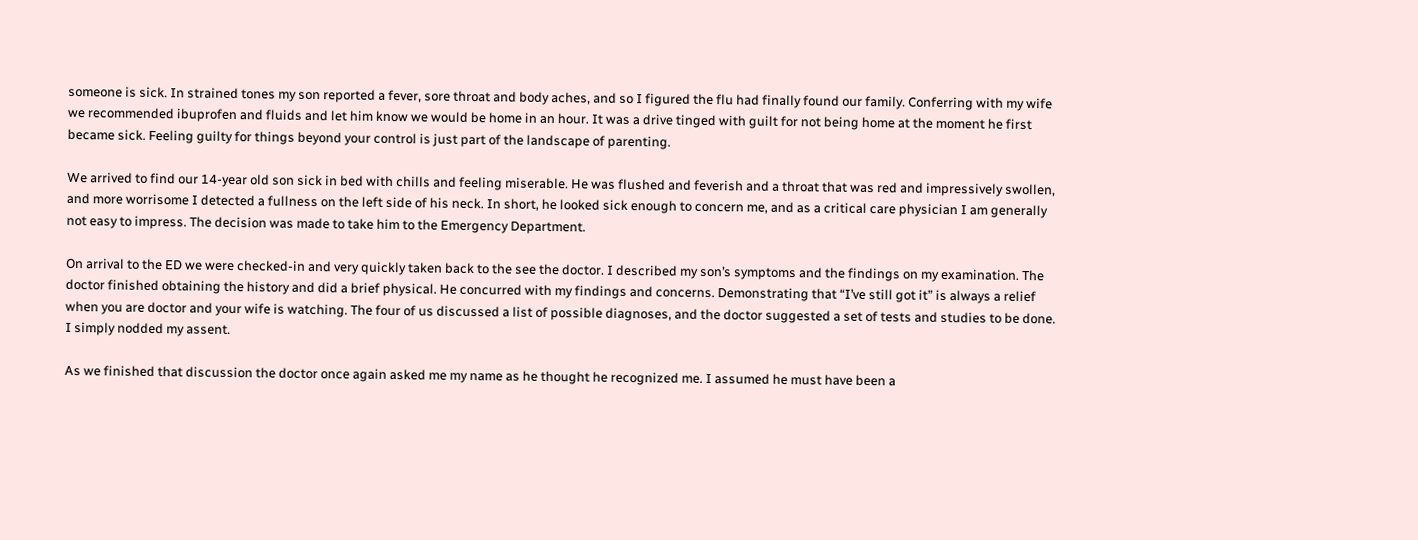someone is sick. In strained tones my son reported a fever, sore throat and body aches, and so I figured the flu had finally found our family. Conferring with my wife we recommended ibuprofen and fluids and let him know we would be home in an hour. It was a drive tinged with guilt for not being home at the moment he first became sick. Feeling guilty for things beyond your control is just part of the landscape of parenting.

We arrived to find our 14-year old son sick in bed with chills and feeling miserable. He was flushed and feverish and a throat that was red and impressively swollen, and more worrisome I detected a fullness on the left side of his neck. In short, he looked sick enough to concern me, and as a critical care physician I am generally not easy to impress. The decision was made to take him to the Emergency Department.

On arrival to the ED we were checked-in and very quickly taken back to the see the doctor. I described my son’s symptoms and the findings on my examination. The doctor finished obtaining the history and did a brief physical. He concurred with my findings and concerns. Demonstrating that “I’ve still got it” is always a relief when you are doctor and your wife is watching. The four of us discussed a list of possible diagnoses, and the doctor suggested a set of tests and studies to be done. I simply nodded my assent.

As we finished that discussion the doctor once again asked me my name as he thought he recognized me. I assumed he must have been a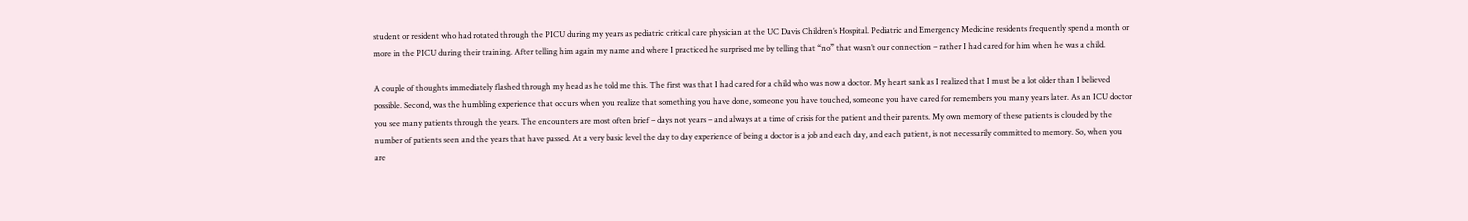student or resident who had rotated through the PICU during my years as pediatric critical care physician at the UC Davis Children’s Hospital. Pediatric and Emergency Medicine residents frequently spend a month or more in the PICU during their training. After telling him again my name and where I practiced he surprised me by telling that “no” that wasn’t our connection – rather I had cared for him when he was a child.

A couple of thoughts immediately flashed through my head as he told me this. The first was that I had cared for a child who was now a doctor. My heart sank as I realized that I must be a lot older than I believed possible. Second, was the humbling experience that occurs when you realize that something you have done, someone you have touched, someone you have cared for remembers you many years later. As an ICU doctor you see many patients through the years. The encounters are most often brief – days not years – and always at a time of crisis for the patient and their parents. My own memory of these patients is clouded by the number of patients seen and the years that have passed. At a very basic level the day to day experience of being a doctor is a job and each day, and each patient, is not necessarily committed to memory. So, when you are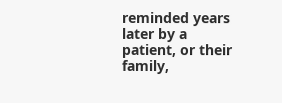reminded years later by a patient, or their family,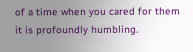of a time when you cared for them it is profoundly humbling.